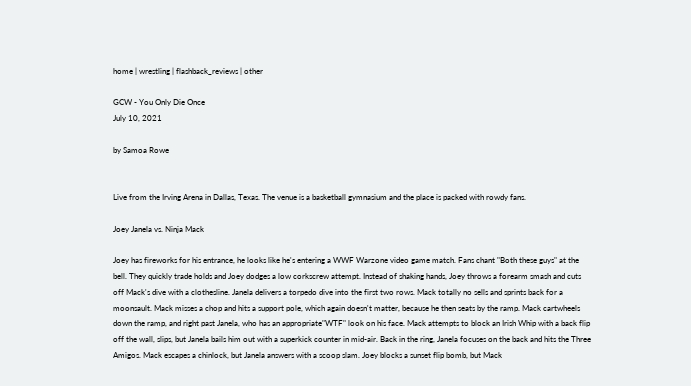home | wrestling | flashback_reviews | other

GCW - You Only Die Once
July 10, 2021

by Samoa Rowe


Live from the Irving Arena in Dallas, Texas. The venue is a basketball gymnasium and the place is packed with rowdy fans.

Joey Janela vs. Ninja Mack

Joey has fireworks for his entrance, he looks like he's entering a WWF Warzone video game match. Fans chant "Both these guys" at the bell. They quickly trade holds and Joey dodges a low corkscrew attempt. Instead of shaking hands, Joey throws a forearm smash and cuts off Mack's dive with a clothesline. Janela delivers a torpedo dive into the first two rows. Mack totally no sells and sprints back for a moonsault. Mack misses a chop and hits a support pole, which again doesn't matter, because he then seats by the ramp. Mack cartwheels down the ramp, and right past Janela, who has an appropriate"WTF" look on his face. Mack attempts to block an Irish Whip with a back flip off the wall, slips, but Janela bails him out with a superkick counter in mid-air. Back in the ring, Janela focuses on the back and hits the Three Amigos. Mack escapes a chinlock, but Janela answers with a scoop slam. Joey blocks a sunset flip bomb, but Mack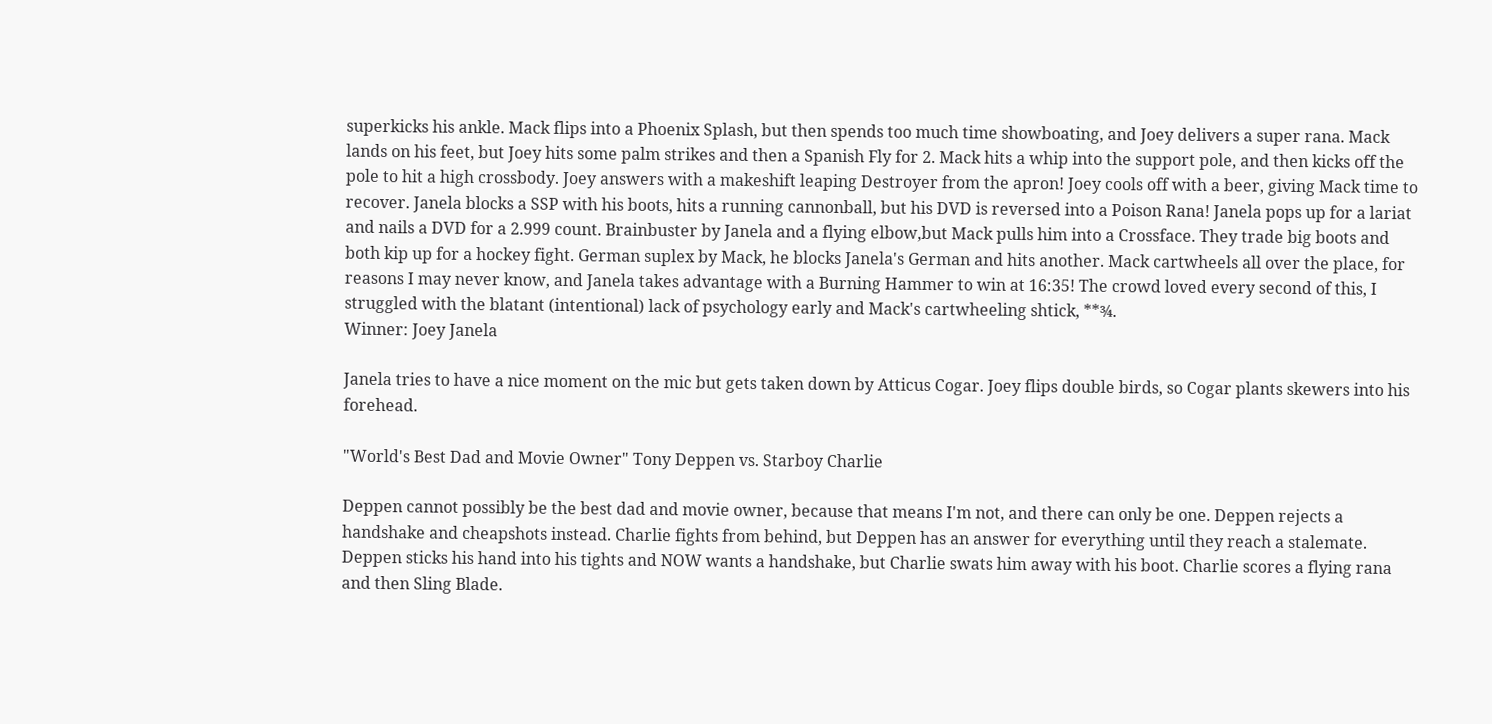superkicks his ankle. Mack flips into a Phoenix Splash, but then spends too much time showboating, and Joey delivers a super rana. Mack lands on his feet, but Joey hits some palm strikes and then a Spanish Fly for 2. Mack hits a whip into the support pole, and then kicks off the pole to hit a high crossbody. Joey answers with a makeshift leaping Destroyer from the apron! Joey cools off with a beer, giving Mack time to recover. Janela blocks a SSP with his boots, hits a running cannonball, but his DVD is reversed into a Poison Rana! Janela pops up for a lariat and nails a DVD for a 2.999 count. Brainbuster by Janela and a flying elbow,but Mack pulls him into a Crossface. They trade big boots and both kip up for a hockey fight. German suplex by Mack, he blocks Janela's German and hits another. Mack cartwheels all over the place, for reasons I may never know, and Janela takes advantage with a Burning Hammer to win at 16:35! The crowd loved every second of this, I struggled with the blatant (intentional) lack of psychology early and Mack's cartwheeling shtick, **¾.
Winner: Joey Janela

Janela tries to have a nice moment on the mic but gets taken down by Atticus Cogar. Joey flips double birds, so Cogar plants skewers into his forehead.

"World's Best Dad and Movie Owner" Tony Deppen vs. Starboy Charlie

Deppen cannot possibly be the best dad and movie owner, because that means I'm not, and there can only be one. Deppen rejects a handshake and cheapshots instead. Charlie fights from behind, but Deppen has an answer for everything until they reach a stalemate. Deppen sticks his hand into his tights and NOW wants a handshake, but Charlie swats him away with his boot. Charlie scores a flying rana and then Sling Blade.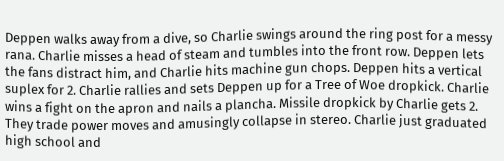Deppen walks away from a dive, so Charlie swings around the ring post for a messy rana. Charlie misses a head of steam and tumbles into the front row. Deppen lets the fans distract him, and Charlie hits machine gun chops. Deppen hits a vertical suplex for 2. Charlie rallies and sets Deppen up for a Tree of Woe dropkick. Charlie wins a fight on the apron and nails a plancha. Missile dropkick by Charlie gets 2. They trade power moves and amusingly collapse in stereo. Charlie just graduated high school and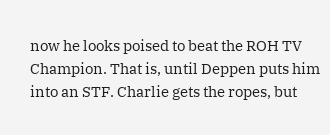now he looks poised to beat the ROH TV Champion. That is, until Deppen puts him into an STF. Charlie gets the ropes, but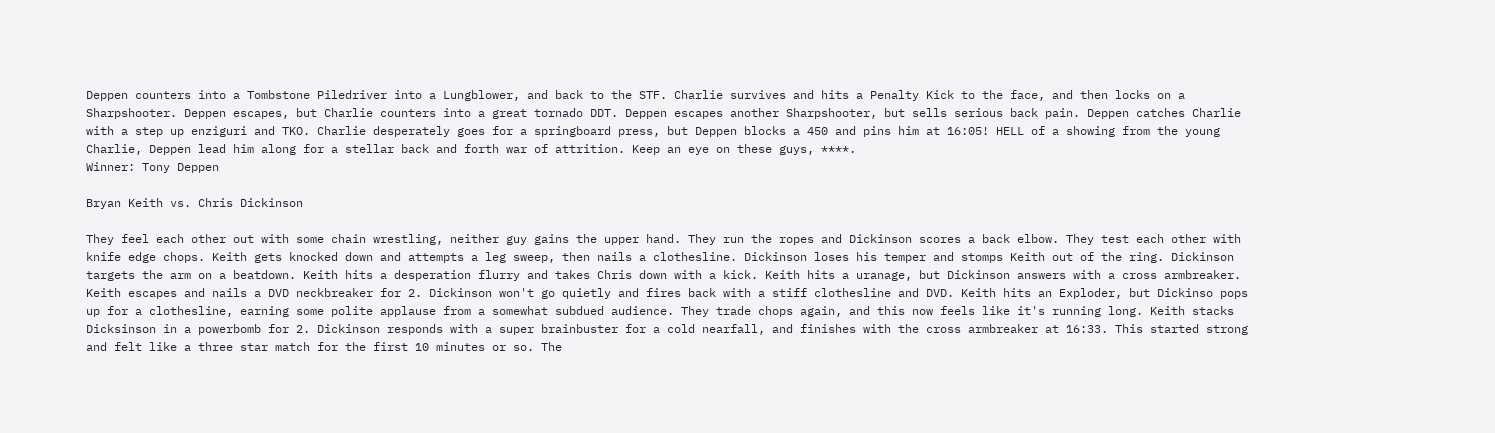Deppen counters into a Tombstone Piledriver into a Lungblower, and back to the STF. Charlie survives and hits a Penalty Kick to the face, and then locks on a Sharpshooter. Deppen escapes, but Charlie counters into a great tornado DDT. Deppen escapes another Sharpshooter, but sells serious back pain. Deppen catches Charlie with a step up enziguri and TKO. Charlie desperately goes for a springboard press, but Deppen blocks a 450 and pins him at 16:05! HELL of a showing from the young Charlie, Deppen lead him along for a stellar back and forth war of attrition. Keep an eye on these guys, ****.
Winner: Tony Deppen

Bryan Keith vs. Chris Dickinson

They feel each other out with some chain wrestling, neither guy gains the upper hand. They run the ropes and Dickinson scores a back elbow. They test each other with knife edge chops. Keith gets knocked down and attempts a leg sweep, then nails a clothesline. Dickinson loses his temper and stomps Keith out of the ring. Dickinson targets the arm on a beatdown. Keith hits a desperation flurry and takes Chris down with a kick. Keith hits a uranage, but Dickinson answers with a cross armbreaker. Keith escapes and nails a DVD neckbreaker for 2. Dickinson won't go quietly and fires back with a stiff clothesline and DVD. Keith hits an Exploder, but Dickinso pops up for a clothesline, earning some polite applause from a somewhat subdued audience. They trade chops again, and this now feels like it's running long. Keith stacks Dicksinson in a powerbomb for 2. Dickinson responds with a super brainbuster for a cold nearfall, and finishes with the cross armbreaker at 16:33. This started strong and felt like a three star match for the first 10 minutes or so. The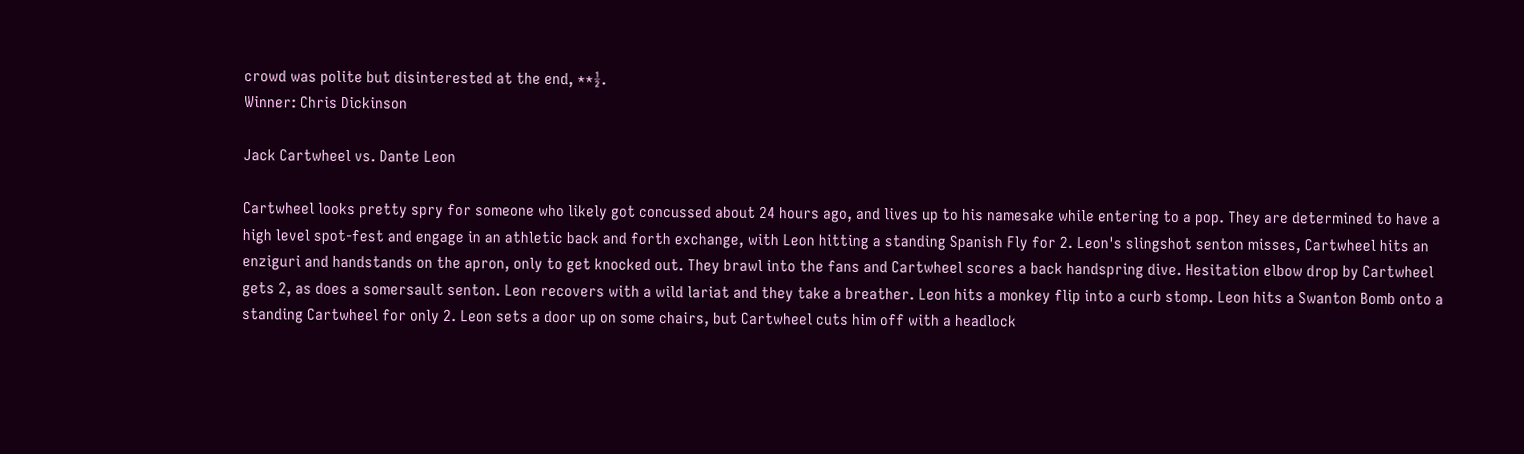crowd was polite but disinterested at the end, **½.
Winner: Chris Dickinson

Jack Cartwheel vs. Dante Leon

Cartwheel looks pretty spry for someone who likely got concussed about 24 hours ago, and lives up to his namesake while entering to a pop. They are determined to have a high level spot-fest and engage in an athletic back and forth exchange, with Leon hitting a standing Spanish Fly for 2. Leon's slingshot senton misses, Cartwheel hits an enziguri and handstands on the apron, only to get knocked out. They brawl into the fans and Cartwheel scores a back handspring dive. Hesitation elbow drop by Cartwheel gets 2, as does a somersault senton. Leon recovers with a wild lariat and they take a breather. Leon hits a monkey flip into a curb stomp. Leon hits a Swanton Bomb onto a standing Cartwheel for only 2. Leon sets a door up on some chairs, but Cartwheel cuts him off with a headlock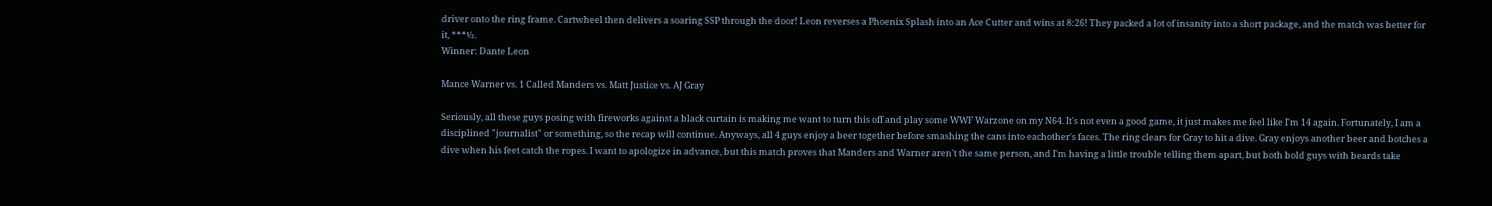driver onto the ring frame. Cartwheel then delivers a soaring SSP through the door! Leon reverses a Phoenix Splash into an Ace Cutter and wins at 8:26! They packed a lot of insanity into a short package, and the match was better for it, ***½.
Winner: Dante Leon

Mance Warner vs. 1 Called Manders vs. Matt Justice vs. AJ Gray

Seriously, all these guys posing with fireworks against a black curtain is making me want to turn this off and play some WWF Warzone on my N64. It's not even a good game, it just makes me feel like I'm 14 again. Fortunately, I am a disciplined "journalist" or something, so the recap will continue. Anyways, all 4 guys enjoy a beer together before smashing the cans into eachother's faces. The ring clears for Gray to hit a dive. Gray enjoys another beer and botches a dive when his feet catch the ropes. I want to apologize in advance, but this match proves that Manders and Warner aren't the same person, and I'm having a little trouble telling them apart, but both bold guys with beards take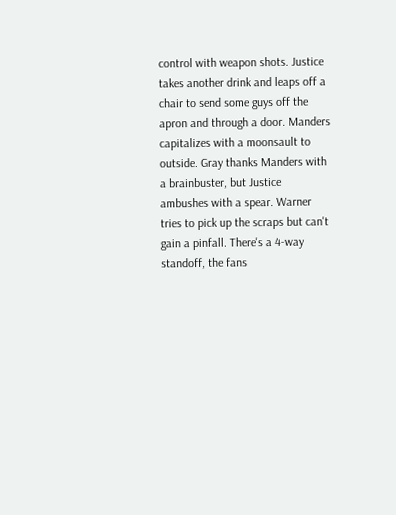control with weapon shots. Justice takes another drink and leaps off a chair to send some guys off the apron and through a door. Manders capitalizes with a moonsault to outside. Gray thanks Manders with a brainbuster, but Justice ambushes with a spear. Warner tries to pick up the scraps but can't gain a pinfall. There's a 4-way standoff, the fans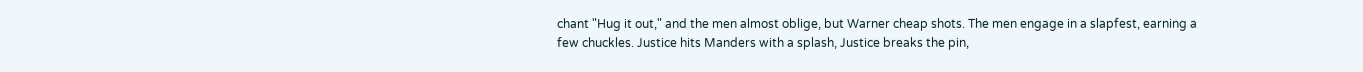chant "Hug it out," and the men almost oblige, but Warner cheap shots. The men engage in a slapfest, earning a few chuckles. Justice hits Manders with a splash, Justice breaks the pin,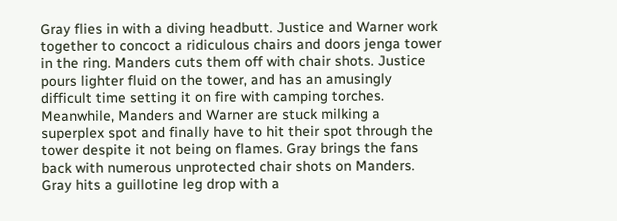Gray flies in with a diving headbutt. Justice and Warner work together to concoct a ridiculous chairs and doors jenga tower in the ring. Manders cuts them off with chair shots. Justice pours lighter fluid on the tower, and has an amusingly difficult time setting it on fire with camping torches. Meanwhile, Manders and Warner are stuck milking a superplex spot and finally have to hit their spot through the tower despite it not being on flames. Gray brings the fans back with numerous unprotected chair shots on Manders. Gray hits a guillotine leg drop with a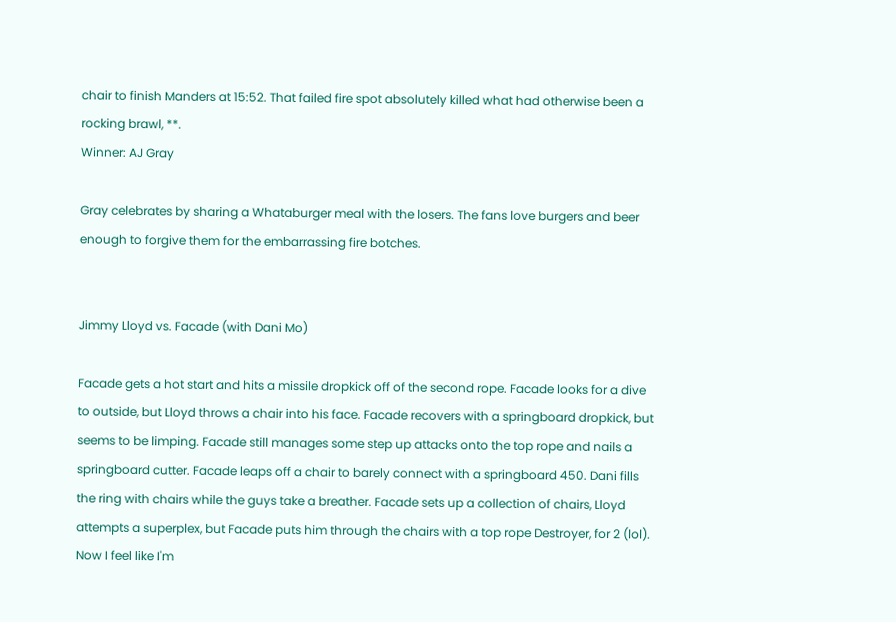chair to finish Manders at 15:52. That failed fire spot absolutely killed what had otherwise been a rocking brawl, **.
Winner: AJ Gray

Gray celebrates by sharing a Whataburger meal with the losers. The fans love burgers and beer enough to forgive them for the embarrassing fire botches.


Jimmy Lloyd vs. Facade (with Dani Mo)

Facade gets a hot start and hits a missile dropkick off of the second rope. Facade looks for a dive to outside, but Lloyd throws a chair into his face. Facade recovers with a springboard dropkick, but seems to be limping. Facade still manages some step up attacks onto the top rope and nails a springboard cutter. Facade leaps off a chair to barely connect with a springboard 450. Dani fills the ring with chairs while the guys take a breather. Facade sets up a collection of chairs, Lloyd attempts a superplex, but Facade puts him through the chairs with a top rope Destroyer, for 2 (lol). Now I feel like I'm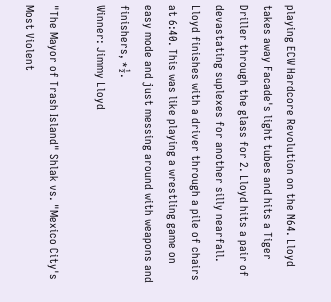playing ECW Hardcore Revolution on the N64. Lloyd takes away Facade's light tubes and hits a Tiger Driller through the glass for 2. Lloyd hits a pair of devastating suplexes for another silly nearfall. Lloyd finishes with a driver through a pile of chairs at 6:40. This was like playing a wrestling game on easy mode and just messing around with weapons and finishers, *½.
Winner: Jimmy Lloyd

"The Mayor of Trash Island" Shlak vs. "Mexico City's Most Violent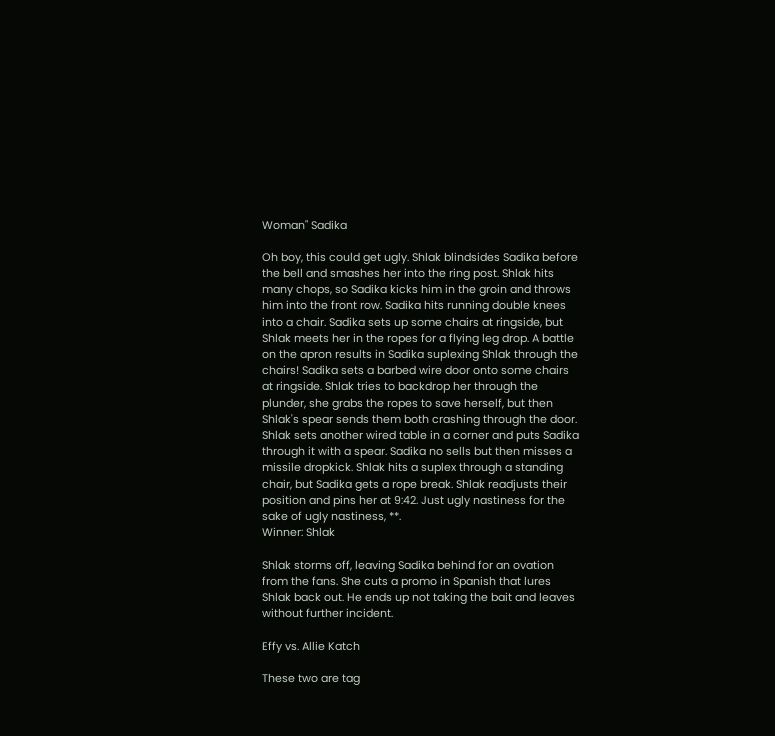Woman" Sadika

Oh boy, this could get ugly. Shlak blindsides Sadika before the bell and smashes her into the ring post. Shlak hits many chops, so Sadika kicks him in the groin and throws him into the front row. Sadika hits running double knees into a chair. Sadika sets up some chairs at ringside, but Shlak meets her in the ropes for a flying leg drop. A battle on the apron results in Sadika suplexing Shlak through the chairs! Sadika sets a barbed wire door onto some chairs at ringside. Shlak tries to backdrop her through the plunder, she grabs the ropes to save herself, but then Shlak's spear sends them both crashing through the door. Shlak sets another wired table in a corner and puts Sadika through it with a spear. Sadika no sells but then misses a missile dropkick. Shlak hits a suplex through a standing chair, but Sadika gets a rope break. Shlak readjusts their position and pins her at 9:42. Just ugly nastiness for the sake of ugly nastiness, **.
Winner: Shlak

Shlak storms off, leaving Sadika behind for an ovation from the fans. She cuts a promo in Spanish that lures Shlak back out. He ends up not taking the bait and leaves without further incident.

Effy vs. Allie Katch

These two are tag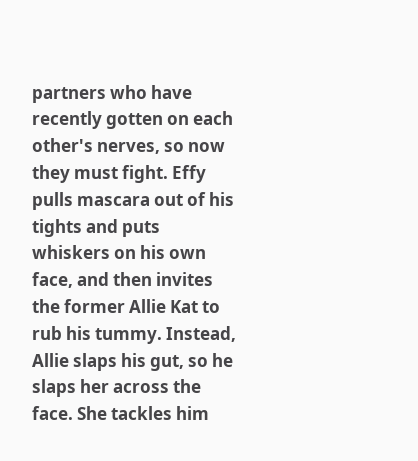partners who have recently gotten on each other's nerves, so now they must fight. Effy pulls mascara out of his tights and puts whiskers on his own face, and then invites the former Allie Kat to rub his tummy. Instead, Allie slaps his gut, so he slaps her across the face. She tackles him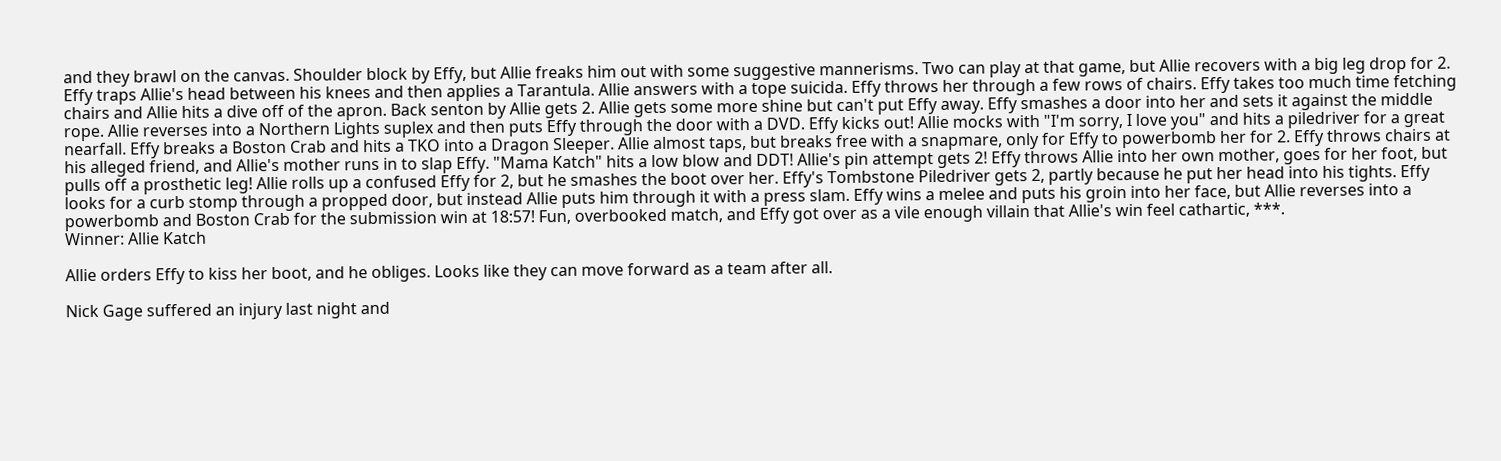and they brawl on the canvas. Shoulder block by Effy, but Allie freaks him out with some suggestive mannerisms. Two can play at that game, but Allie recovers with a big leg drop for 2. Effy traps Allie's head between his knees and then applies a Tarantula. Allie answers with a tope suicida. Effy throws her through a few rows of chairs. Effy takes too much time fetching chairs and Allie hits a dive off of the apron. Back senton by Allie gets 2. Allie gets some more shine but can't put Effy away. Effy smashes a door into her and sets it against the middle rope. Allie reverses into a Northern Lights suplex and then puts Effy through the door with a DVD. Effy kicks out! Allie mocks with "I'm sorry, I love you" and hits a piledriver for a great nearfall. Effy breaks a Boston Crab and hits a TKO into a Dragon Sleeper. Allie almost taps, but breaks free with a snapmare, only for Effy to powerbomb her for 2. Effy throws chairs at his alleged friend, and Allie's mother runs in to slap Effy. "Mama Katch" hits a low blow and DDT! Allie's pin attempt gets 2! Effy throws Allie into her own mother, goes for her foot, but pulls off a prosthetic leg! Allie rolls up a confused Effy for 2, but he smashes the boot over her. Effy's Tombstone Piledriver gets 2, partly because he put her head into his tights. Effy looks for a curb stomp through a propped door, but instead Allie puts him through it with a press slam. Effy wins a melee and puts his groin into her face, but Allie reverses into a powerbomb and Boston Crab for the submission win at 18:57! Fun, overbooked match, and Effy got over as a vile enough villain that Allie's win feel cathartic, ***.
Winner: Allie Katch

Allie orders Effy to kiss her boot, and he obliges. Looks like they can move forward as a team after all.

Nick Gage suffered an injury last night and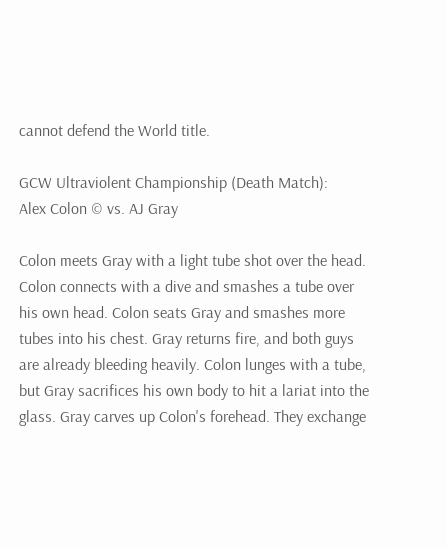cannot defend the World title.

GCW Ultraviolent Championship (Death Match):
Alex Colon © vs. AJ Gray

Colon meets Gray with a light tube shot over the head. Colon connects with a dive and smashes a tube over his own head. Colon seats Gray and smashes more tubes into his chest. Gray returns fire, and both guys are already bleeding heavily. Colon lunges with a tube, but Gray sacrifices his own body to hit a lariat into the glass. Gray carves up Colon's forehead. They exchange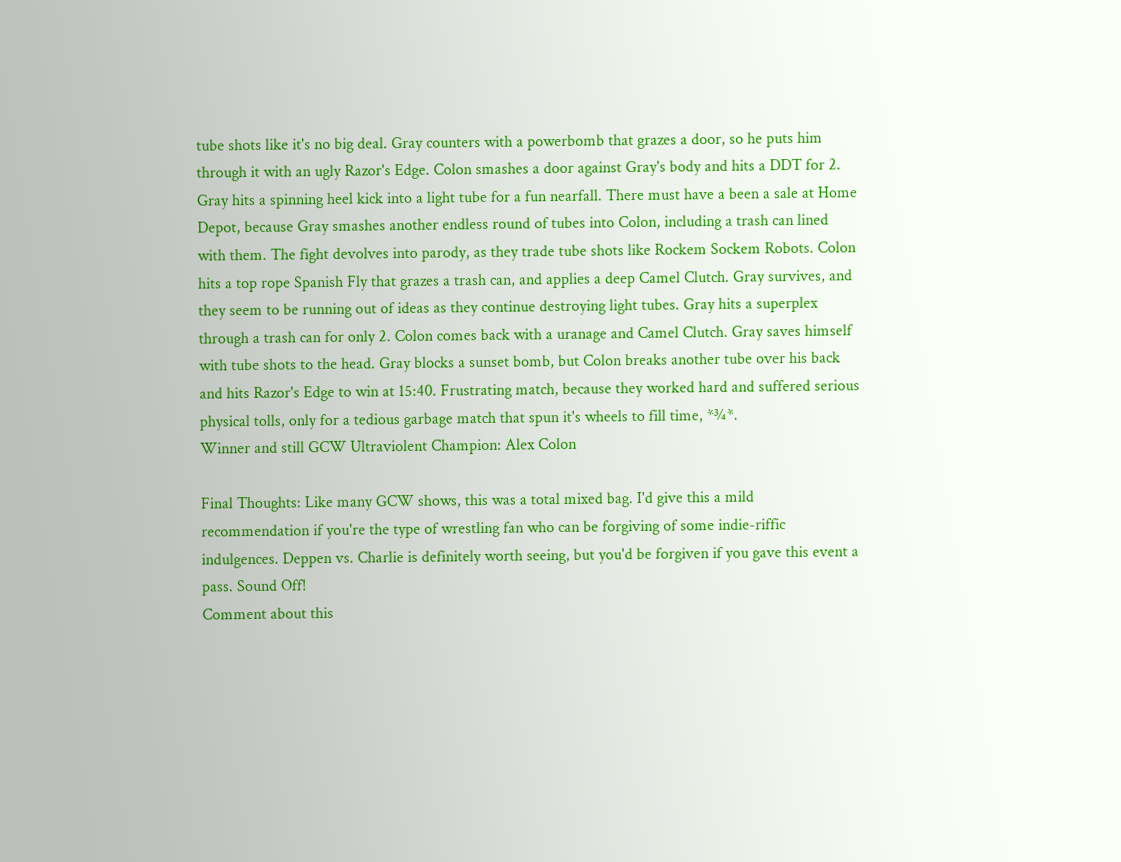tube shots like it's no big deal. Gray counters with a powerbomb that grazes a door, so he puts him through it with an ugly Razor's Edge. Colon smashes a door against Gray's body and hits a DDT for 2. Gray hits a spinning heel kick into a light tube for a fun nearfall. There must have a been a sale at Home Depot, because Gray smashes another endless round of tubes into Colon, including a trash can lined with them. The fight devolves into parody, as they trade tube shots like Rockem Sockem Robots. Colon hits a top rope Spanish Fly that grazes a trash can, and applies a deep Camel Clutch. Gray survives, and they seem to be running out of ideas as they continue destroying light tubes. Gray hits a superplex through a trash can for only 2. Colon comes back with a uranage and Camel Clutch. Gray saves himself with tube shots to the head. Gray blocks a sunset bomb, but Colon breaks another tube over his back and hits Razor's Edge to win at 15:40. Frustrating match, because they worked hard and suffered serious physical tolls, only for a tedious garbage match that spun it's wheels to fill time, *¾*.
Winner and still GCW Ultraviolent Champion: Alex Colon

Final Thoughts: Like many GCW shows, this was a total mixed bag. I'd give this a mild recommendation if you're the type of wrestling fan who can be forgiving of some indie-riffic indulgences. Deppen vs. Charlie is definitely worth seeing, but you'd be forgiven if you gave this event a pass. Sound Off!
Comment about this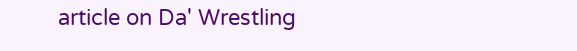article on Da' Wrestling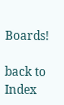Boards!

back to Index